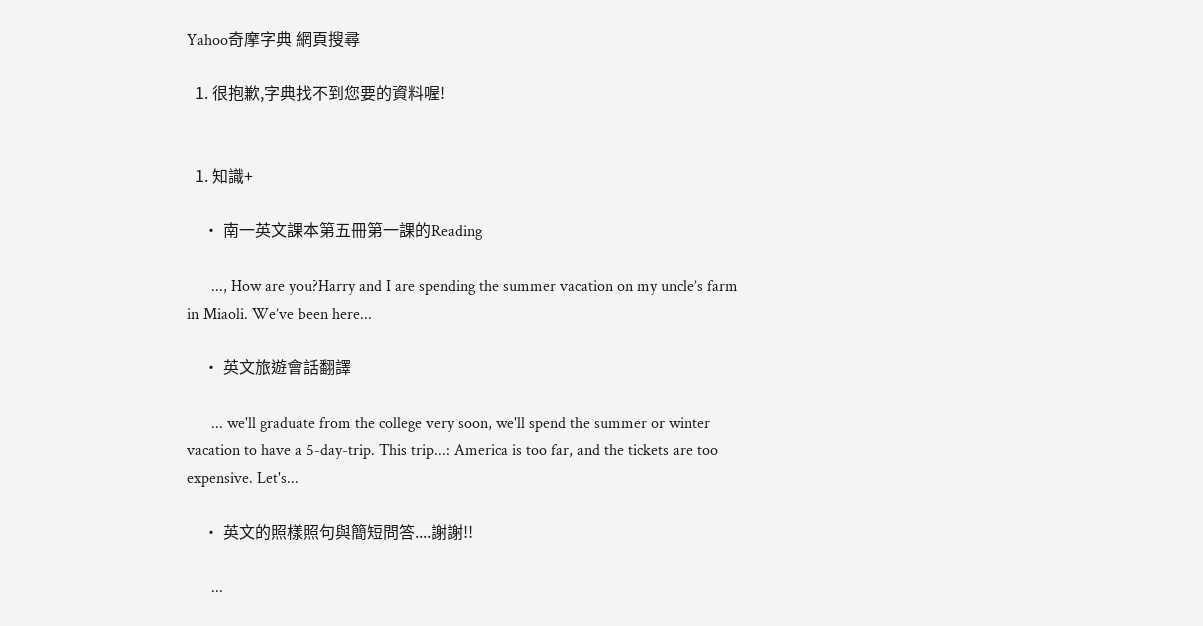Yahoo奇摩字典 網頁搜尋

  1. 很抱歉,字典找不到您要的資料喔!


  1. 知識+

    • 南一英文課本第五冊第一課的Reading

      ..., How are you?Harry and I are spending the summer vacation on my uncle’s farm in Miaoli. We’ve been here...

    • 英文旅遊會話翻譯

      ... we'll graduate from the college very soon, we'll spend the summer or winter vacation to have a 5-day-trip. This trip...: America is too far, and the tickets are too expensive. Let's...

    • 英文的照樣照句與簡短問答....謝謝!!

      ...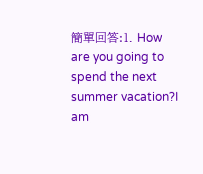簡單回答:1. How are you going to spend the next summer vacation?I am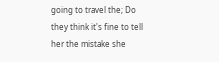going to travel the; Do they think it's fine to tell her the mistake she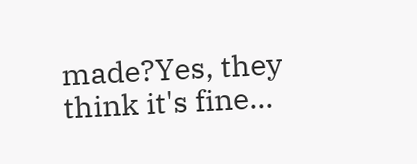made?Yes, they think it's fine...